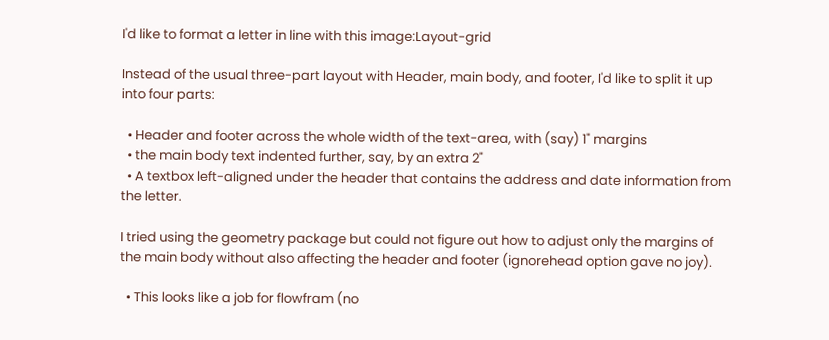I'd like to format a letter in line with this image:Layout-grid

Instead of the usual three-part layout with Header, main body, and footer, I'd like to split it up into four parts:

  • Header and footer across the whole width of the text-area, with (say) 1" margins
  • the main body text indented further, say, by an extra 2"
  • A textbox left-aligned under the header that contains the address and date information from the letter.

I tried using the geometry package but could not figure out how to adjust only the margins of the main body without also affecting the header and footer (ignorehead option gave no joy).

  • This looks like a job for flowfram (no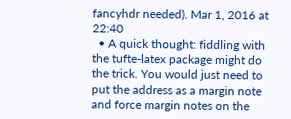fancyhdr needed). Mar 1, 2016 at 22:40
  • A quick thought: fiddling with the tufte-latex package might do the trick. You would just need to put the address as a margin note and force margin notes on the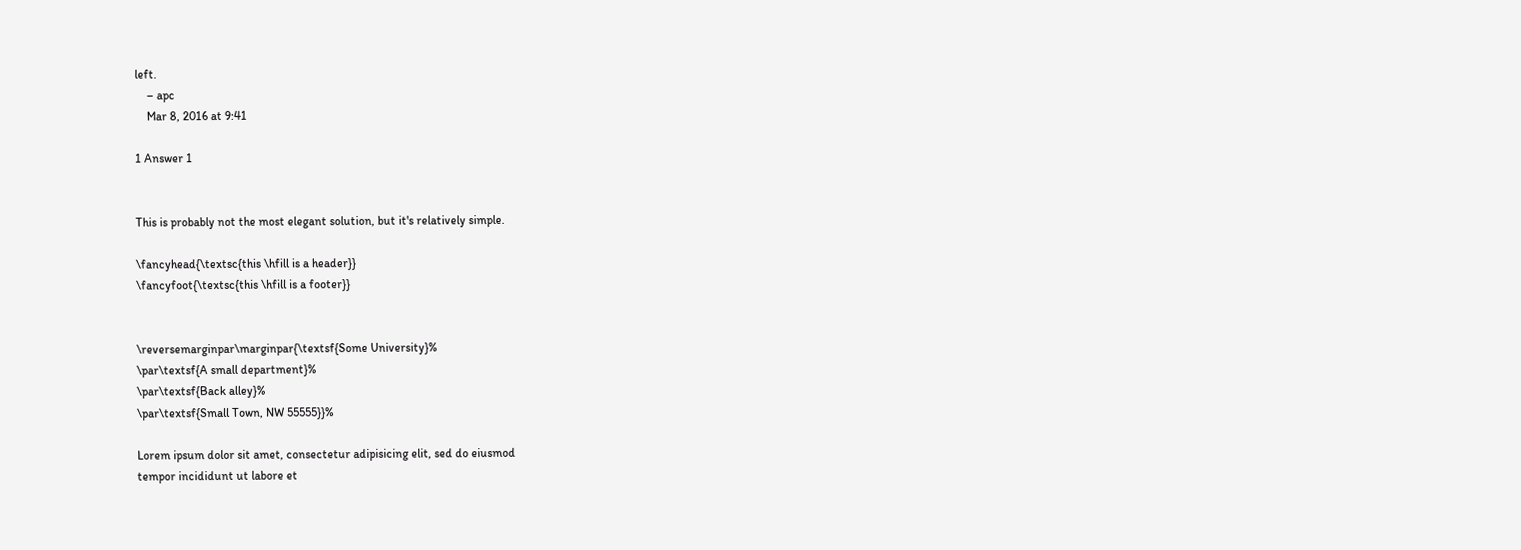left.
    – apc
    Mar 8, 2016 at 9:41

1 Answer 1


This is probably not the most elegant solution, but it's relatively simple.

\fancyhead{\textsc{this \hfill is a header}}
\fancyfoot{\textsc{this \hfill is a footer}}


\reversemarginpar\marginpar{\textsf{Some University}%
\par\textsf{A small department}%
\par\textsf{Back alley}%
\par\textsf{Small Town, NW 55555}}%

Lorem ipsum dolor sit amet, consectetur adipisicing elit, sed do eiusmod
tempor incididunt ut labore et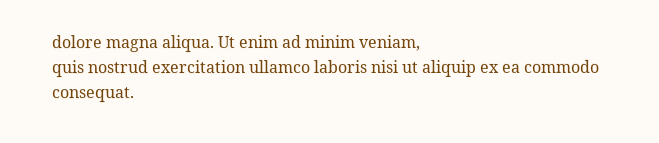dolore magna aliqua. Ut enim ad minim veniam,
quis nostrud exercitation ullamco laboris nisi ut aliquip ex ea commodo
consequat.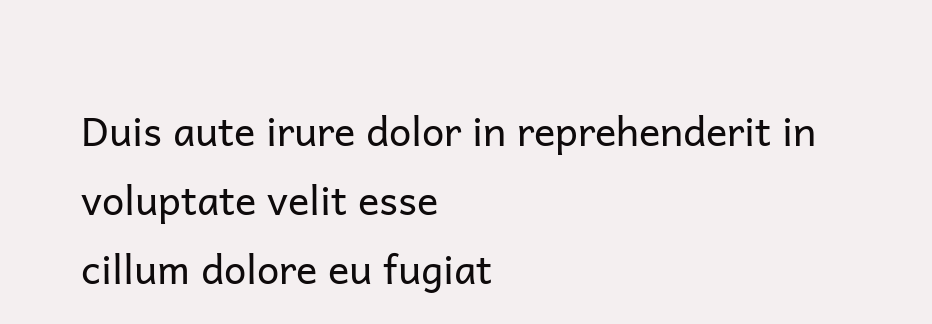Duis aute irure dolor in reprehenderit in voluptate velit esse
cillum dolore eu fugiat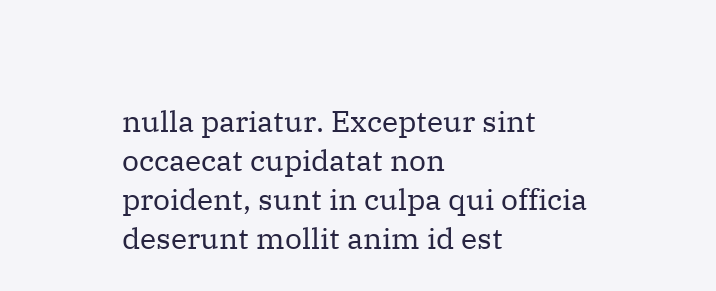nulla pariatur. Excepteur sint occaecat cupidatat non
proident, sunt in culpa qui officia deserunt mollit anim id est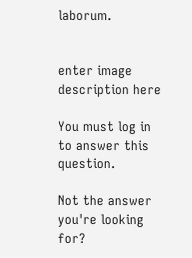laborum.


enter image description here

You must log in to answer this question.

Not the answer you're looking for?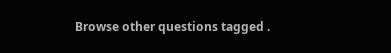Browse other questions tagged .